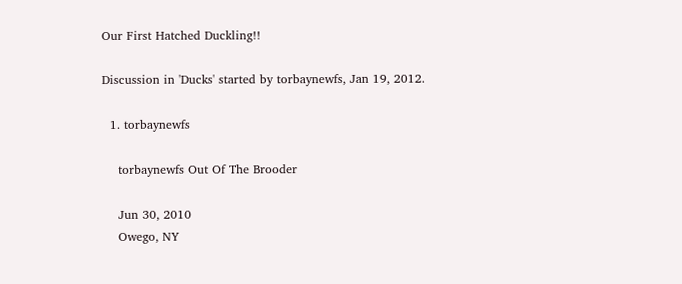Our First Hatched Duckling!!

Discussion in 'Ducks' started by torbaynewfs, Jan 19, 2012.

  1. torbaynewfs

    torbaynewfs Out Of The Brooder

    Jun 30, 2010
    Owego, NY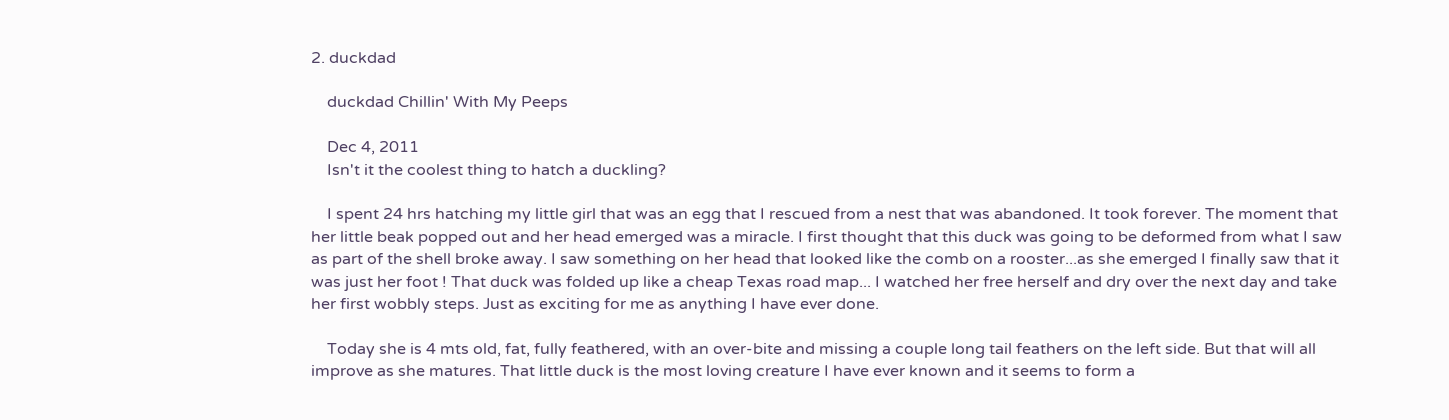2. duckdad

    duckdad Chillin' With My Peeps

    Dec 4, 2011
    Isn't it the coolest thing to hatch a duckling?

    I spent 24 hrs hatching my little girl that was an egg that I rescued from a nest that was abandoned. It took forever. The moment that her little beak popped out and her head emerged was a miracle. I first thought that this duck was going to be deformed from what I saw as part of the shell broke away. I saw something on her head that looked like the comb on a rooster...as she emerged I finally saw that it was just her foot ! That duck was folded up like a cheap Texas road map... I watched her free herself and dry over the next day and take her first wobbly steps. Just as exciting for me as anything I have ever done.

    Today she is 4 mts old, fat, fully feathered, with an over-bite and missing a couple long tail feathers on the left side. But that will all improve as she matures. That little duck is the most loving creature I have ever known and it seems to form a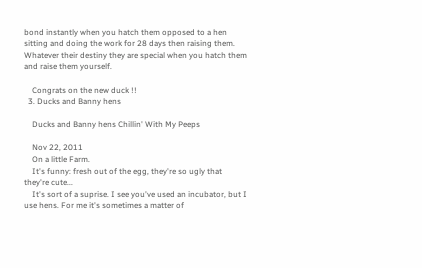bond instantly when you hatch them opposed to a hen sitting and doing the work for 28 days then raising them. Whatever their destiny they are special when you hatch them and raise them yourself.

    Congrats on the new duck !!
  3. Ducks and Banny hens

    Ducks and Banny hens Chillin' With My Peeps

    Nov 22, 2011
    On a little Farm.
    It's funny: fresh out of the egg, they're so ugly that they're cute...
    It's sort of a suprise. I see you've used an incubator, but I use hens. For me it's sometimes a matter of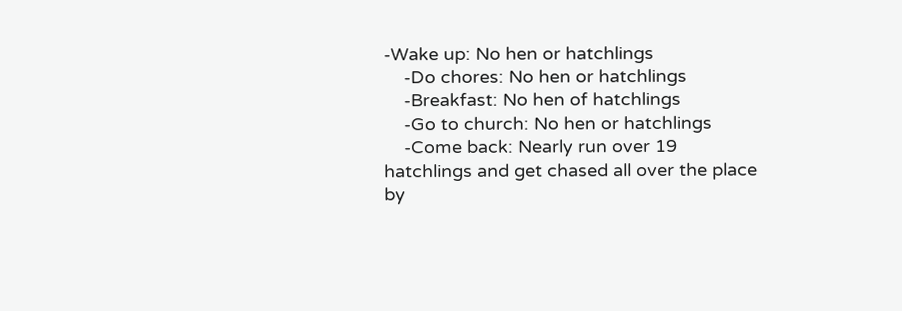-Wake up: No hen or hatchlings
    -Do chores: No hen or hatchlings
    -Breakfast: No hen of hatchlings
    -Go to church: No hen or hatchlings
    -Come back: Nearly run over 19 hatchlings and get chased all over the place by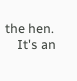the hen.
    It's an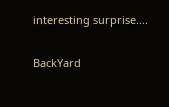interesting surprise....

BackYard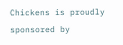Chickens is proudly sponsored by